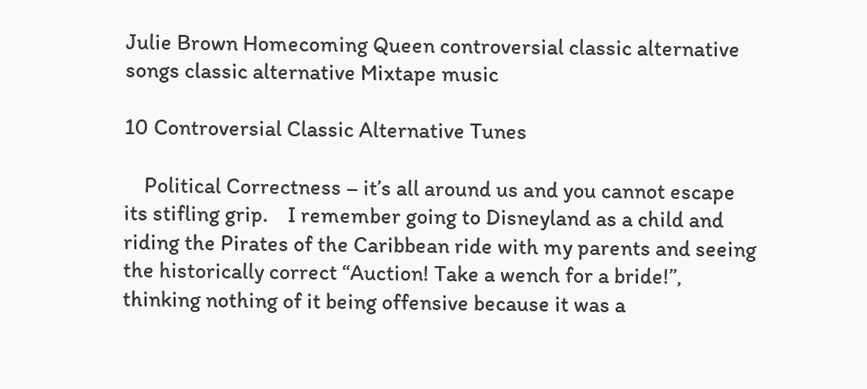Julie Brown Homecoming Queen controversial classic alternative songs classic alternative Mixtape music

10 Controversial Classic Alternative Tunes

    Political Correctness – it’s all around us and you cannot escape its stifling grip.    I remember going to Disneyland as a child and riding the Pirates of the Caribbean ride with my parents and seeing the historically correct “Auction! Take a wench for a bride!”, thinking nothing of it being offensive because it was a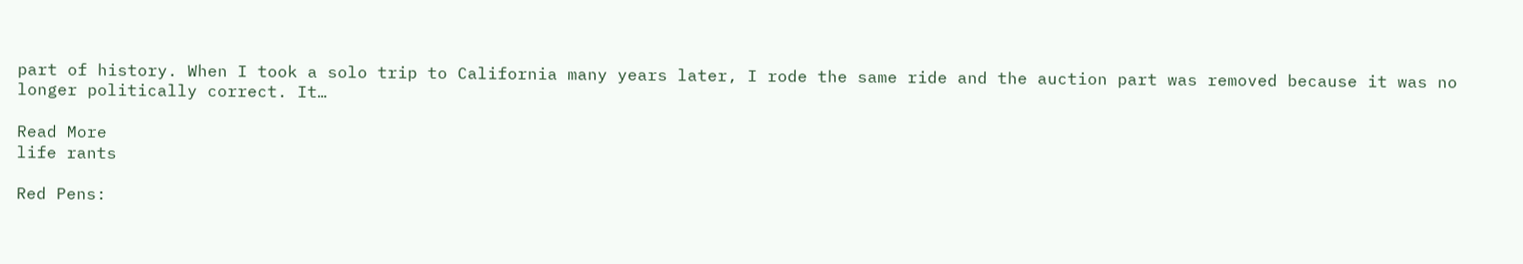part of history. When I took a solo trip to California many years later, I rode the same ride and the auction part was removed because it was no longer politically correct. It…

Read More
life rants

Red Pens: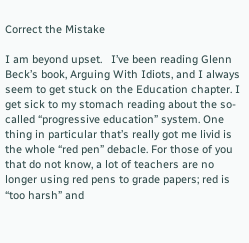Correct the Mistake

I am beyond upset.   I’ve been reading Glenn Beck’s book, Arguing With Idiots, and I always seem to get stuck on the Education chapter. I get sick to my stomach reading about the so-called “progressive education” system. One thing in particular that’s really got me livid is the whole “red pen” debacle. For those of you that do not know, a lot of teachers are no longer using red pens to grade papers; red is “too harsh” and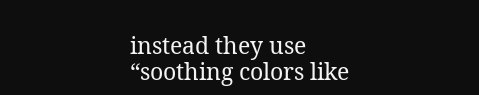instead they use “soothing colors like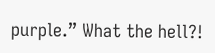purple.” What the hell?!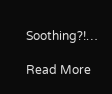Soothing?!…

Read More